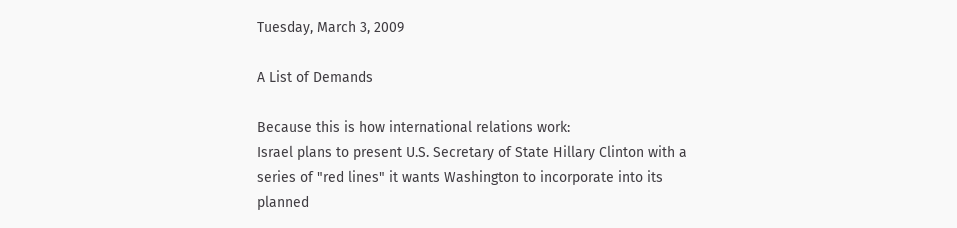Tuesday, March 3, 2009

A List of Demands

Because this is how international relations work:
Israel plans to present U.S. Secretary of State Hillary Clinton with a series of "red lines" it wants Washington to incorporate into its planned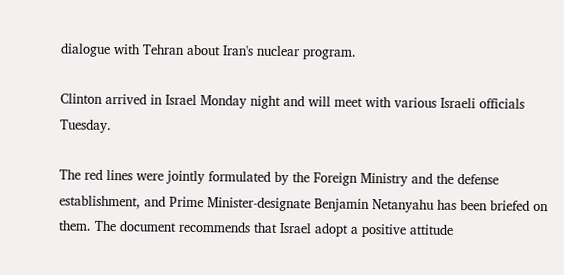dialogue with Tehran about Iran's nuclear program.

Clinton arrived in Israel Monday night and will meet with various Israeli officials Tuesday.

The red lines were jointly formulated by the Foreign Ministry and the defense establishment, and Prime Minister-designate Benjamin Netanyahu has been briefed on them. The document recommends that Israel adopt a positive attitude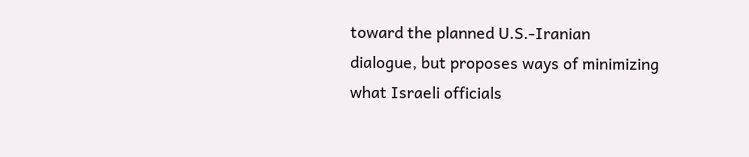toward the planned U.S.-Iranian dialogue, but proposes ways of minimizing what Israeli officials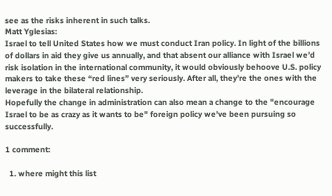see as the risks inherent in such talks.
Matt Yglesias:
Israel to tell United States how we must conduct Iran policy. In light of the billions of dollars in aid they give us annually, and that absent our alliance with Israel we’d risk isolation in the international community, it would obviously behoove U.S. policy makers to take these “red lines” very seriously. After all, they’re the ones with the leverage in the bilateral relationship.
Hopefully the change in administration can also mean a change to the "encourage Israel to be as crazy as it wants to be" foreign policy we've been pursuing so successfully.

1 comment:

  1. where might this list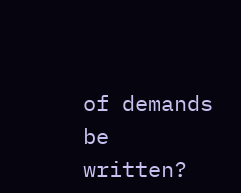of demands be written?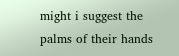might i suggest the palms of their hands